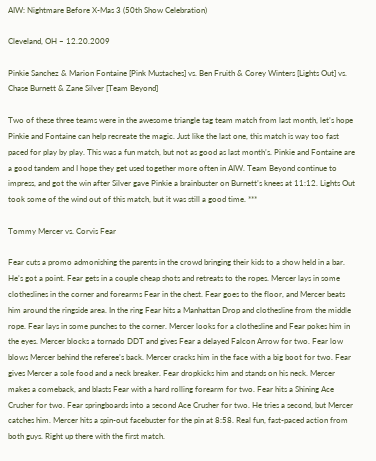AIW: Nightmare Before X-Mas 3 (50th Show Celebration)

Cleveland, OH – 12.20.2009

Pinkie Sanchez & Marion Fontaine [Pink Mustaches] vs. Ben Fruith & Corey Winters [Lights Out] vs. Chase Burnett & Zane Silver [Team Beyond]

Two of these three teams were in the awesome triangle tag team match from last month, let’s hope Pinkie and Fontaine can help recreate the magic. Just like the last one, this match is way too fast paced for play by play. This was a fun match, but not as good as last month’s. Pinkie and Fontaine are a good tandem and I hope they get used together more often in AIW. Team Beyond continue to impress, and got the win after Silver gave Pinkie a brainbuster on Burnett’s knees at 11:12. Lights Out took some of the wind out of this match, but it was still a good time. ***

Tommy Mercer vs. Corvis Fear

Fear cuts a promo admonishing the parents in the crowd bringing their kids to a show held in a bar. He’s got a point. Fear gets in a couple cheap shots and retreats to the ropes. Mercer lays in some clotheslines in the corner and forearms Fear in the chest. Fear goes to the floor, and Mercer beats him around the ringside area. In the ring Fear hits a Manhattan Drop and clothesline from the middle rope. Fear lays in some punches to the corner. Mercer looks for a clothesline and Fear pokes him in the eyes. Mercer blocks a tornado DDT and gives Fear a delayed Falcon Arrow for two. Fear low blows Mercer behind the referee’s back. Mercer cracks him in the face with a big boot for two. Fear gives Mercer a sole food and a neck breaker. Fear dropkicks him and stands on his neck. Mercer makes a comeback, and blasts Fear with a hard rolling forearm for two. Fear hits a Shining Ace Crusher for two. Fear springboards into a second Ace Crusher for two. He tries a second, but Mercer catches him. Mercer hits a spin-out facebuster for the pin at 8:58. Real fun, fast-paced action from both guys. Right up there with the first match.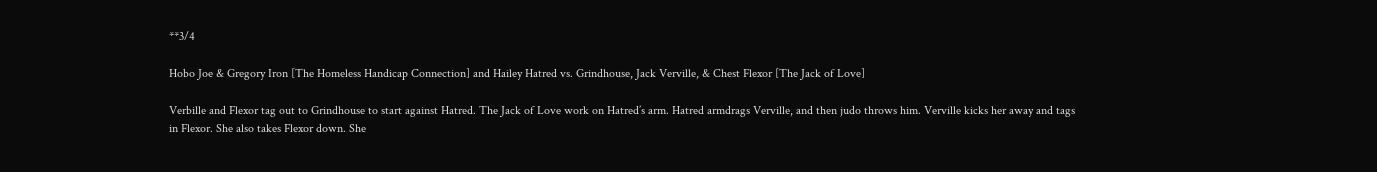**3/4

Hobo Joe & Gregory Iron [The Homeless Handicap Connection] and Hailey Hatred vs. Grindhouse, Jack Verville, & Chest Flexor [The Jack of Love]

Verbille and Flexor tag out to Grindhouse to start against Hatred. The Jack of Love work on Hatred’s arm. Hatred armdrags Verville, and then judo throws him. Verville kicks her away and tags in Flexor. She also takes Flexor down. She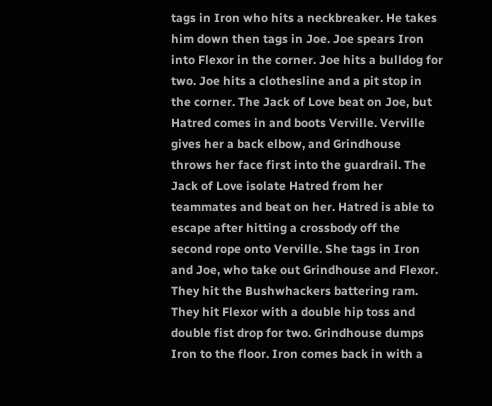tags in Iron who hits a neckbreaker. He takes him down then tags in Joe. Joe spears Iron into Flexor in the corner. Joe hits a bulldog for two. Joe hits a clothesline and a pit stop in the corner. The Jack of Love beat on Joe, but Hatred comes in and boots Verville. Verville gives her a back elbow, and Grindhouse throws her face first into the guardrail. The Jack of Love isolate Hatred from her teammates and beat on her. Hatred is able to escape after hitting a crossbody off the second rope onto Verville. She tags in Iron and Joe, who take out Grindhouse and Flexor. They hit the Bushwhackers battering ram. They hit Flexor with a double hip toss and double fist drop for two. Grindhouse dumps Iron to the floor. Iron comes back in with a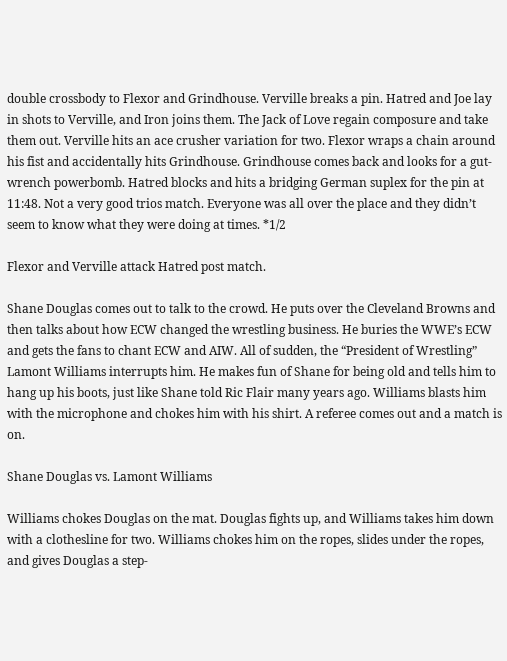double crossbody to Flexor and Grindhouse. Verville breaks a pin. Hatred and Joe lay in shots to Verville, and Iron joins them. The Jack of Love regain composure and take them out. Verville hits an ace crusher variation for two. Flexor wraps a chain around his fist and accidentally hits Grindhouse. Grindhouse comes back and looks for a gut-wrench powerbomb. Hatred blocks and hits a bridging German suplex for the pin at 11:48. Not a very good trios match. Everyone was all over the place and they didn’t seem to know what they were doing at times. *1/2

Flexor and Verville attack Hatred post match.

Shane Douglas comes out to talk to the crowd. He puts over the Cleveland Browns and then talks about how ECW changed the wrestling business. He buries the WWE’s ECW and gets the fans to chant ECW and AIW. All of sudden, the “President of Wrestling” Lamont Williams interrupts him. He makes fun of Shane for being old and tells him to hang up his boots, just like Shane told Ric Flair many years ago. Williams blasts him with the microphone and chokes him with his shirt. A referee comes out and a match is on.

Shane Douglas vs. Lamont Williams

Williams chokes Douglas on the mat. Douglas fights up, and Williams takes him down with a clothesline for two. Williams chokes him on the ropes, slides under the ropes, and gives Douglas a step-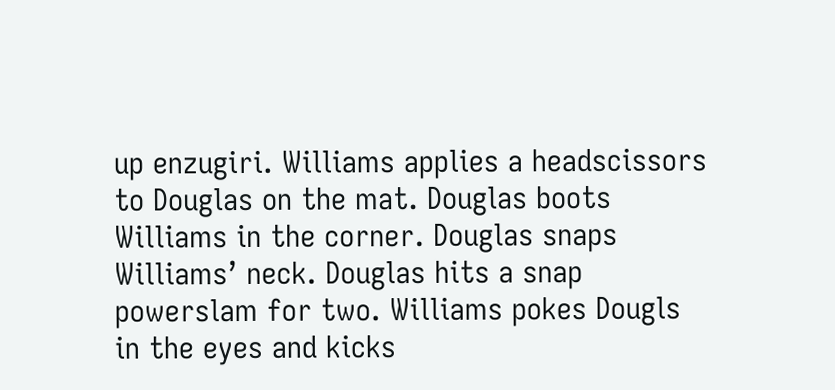up enzugiri. Williams applies a headscissors to Douglas on the mat. Douglas boots Williams in the corner. Douglas snaps Williams’ neck. Douglas hits a snap powerslam for two. Williams pokes Dougls in the eyes and kicks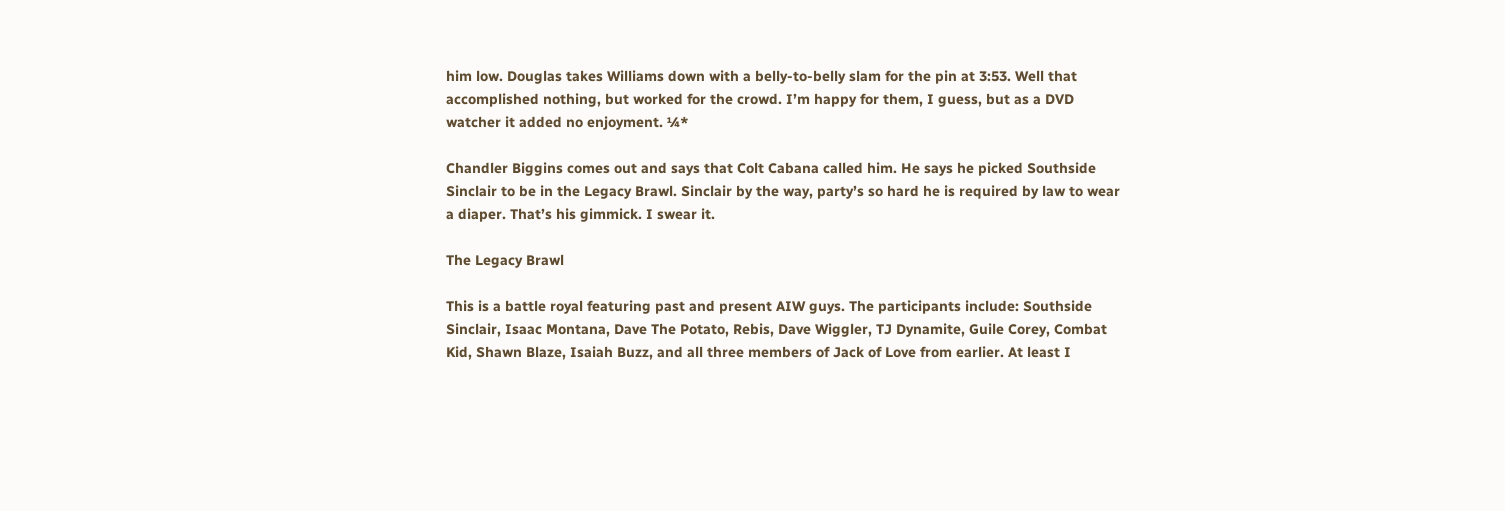him low. Douglas takes Williams down with a belly-to-belly slam for the pin at 3:53. Well that accomplished nothing, but worked for the crowd. I’m happy for them, I guess, but as a DVD watcher it added no enjoyment. ¼*

Chandler Biggins comes out and says that Colt Cabana called him. He says he picked Southside Sinclair to be in the Legacy Brawl. Sinclair by the way, party’s so hard he is required by law to wear a diaper. That’s his gimmick. I swear it.

The Legacy Brawl

This is a battle royal featuring past and present AIW guys. The participants include: Southside Sinclair, Isaac Montana, Dave The Potato, Rebis, Dave Wiggler, TJ Dynamite, Guile Corey, Combat Kid, Shawn Blaze, Isaiah Buzz, and all three members of Jack of Love from earlier. At least I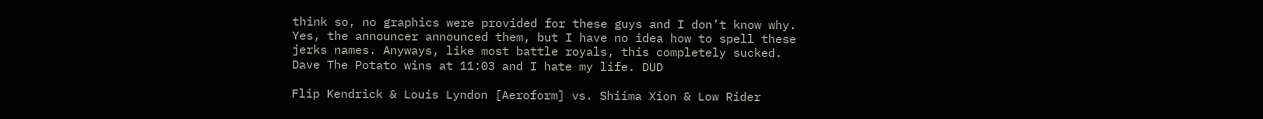think so, no graphics were provided for these guys and I don’t know why. Yes, the announcer announced them, but I have no idea how to spell these jerks names. Anyways, like most battle royals, this completely sucked. Dave The Potato wins at 11:03 and I hate my life. DUD

Flip Kendrick & Louis Lyndon [Aeroform] vs. Shiima Xion & Low Rider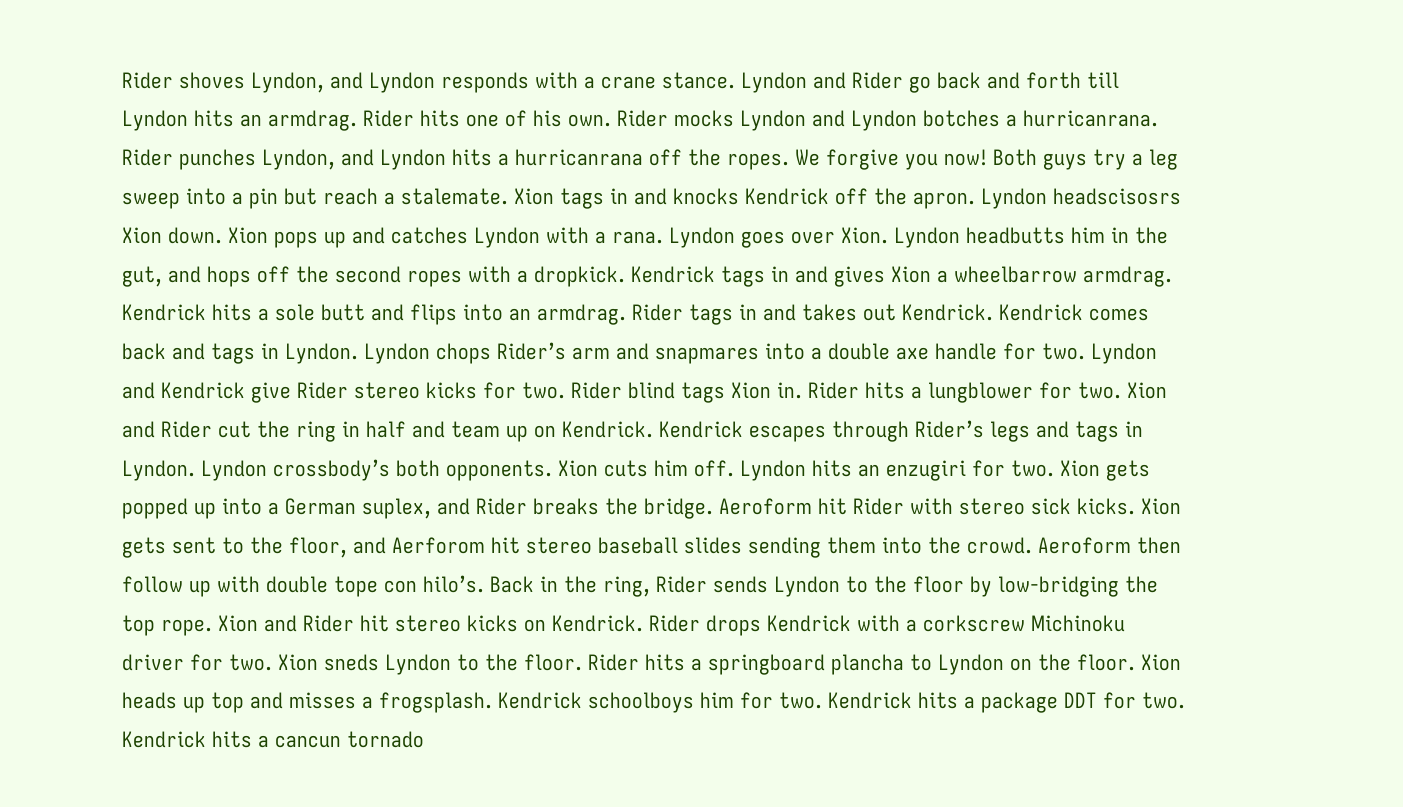Rider shoves Lyndon, and Lyndon responds with a crane stance. Lyndon and Rider go back and forth till Lyndon hits an armdrag. Rider hits one of his own. Rider mocks Lyndon and Lyndon botches a hurricanrana. Rider punches Lyndon, and Lyndon hits a hurricanrana off the ropes. We forgive you now! Both guys try a leg sweep into a pin but reach a stalemate. Xion tags in and knocks Kendrick off the apron. Lyndon headscisosrs Xion down. Xion pops up and catches Lyndon with a rana. Lyndon goes over Xion. Lyndon headbutts him in the gut, and hops off the second ropes with a dropkick. Kendrick tags in and gives Xion a wheelbarrow armdrag. Kendrick hits a sole butt and flips into an armdrag. Rider tags in and takes out Kendrick. Kendrick comes back and tags in Lyndon. Lyndon chops Rider’s arm and snapmares into a double axe handle for two. Lyndon and Kendrick give Rider stereo kicks for two. Rider blind tags Xion in. Rider hits a lungblower for two. Xion and Rider cut the ring in half and team up on Kendrick. Kendrick escapes through Rider’s legs and tags in Lyndon. Lyndon crossbody’s both opponents. Xion cuts him off. Lyndon hits an enzugiri for two. Xion gets popped up into a German suplex, and Rider breaks the bridge. Aeroform hit Rider with stereo sick kicks. Xion gets sent to the floor, and Aerforom hit stereo baseball slides sending them into the crowd. Aeroform then follow up with double tope con hilo’s. Back in the ring, Rider sends Lyndon to the floor by low-bridging the top rope. Xion and Rider hit stereo kicks on Kendrick. Rider drops Kendrick with a corkscrew Michinoku driver for two. Xion sneds Lyndon to the floor. Rider hits a springboard plancha to Lyndon on the floor. Xion heads up top and misses a frogsplash. Kendrick schoolboys him for two. Kendrick hits a package DDT for two. Kendrick hits a cancun tornado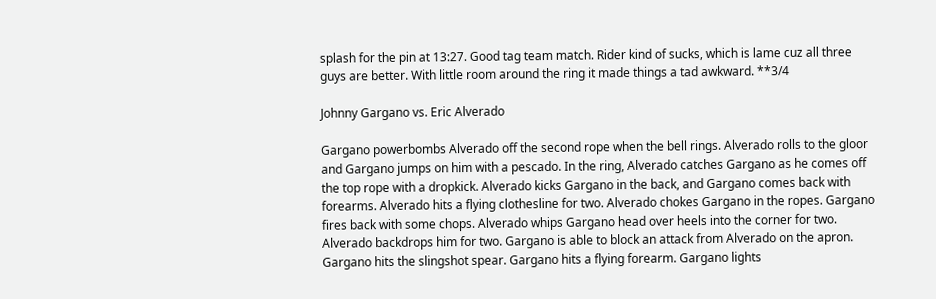splash for the pin at 13:27. Good tag team match. Rider kind of sucks, which is lame cuz all three guys are better. With little room around the ring it made things a tad awkward. **3/4

Johnny Gargano vs. Eric Alverado

Gargano powerbombs Alverado off the second rope when the bell rings. Alverado rolls to the gloor and Gargano jumps on him with a pescado. In the ring, Alverado catches Gargano as he comes off the top rope with a dropkick. Alverado kicks Gargano in the back, and Gargano comes back with forearms. Alverado hits a flying clothesline for two. Alverado chokes Gargano in the ropes. Gargano fires back with some chops. Alverado whips Gargano head over heels into the corner for two. Alverado backdrops him for two. Gargano is able to block an attack from Alverado on the apron. Gargano hits the slingshot spear. Gargano hits a flying forearm. Gargano lights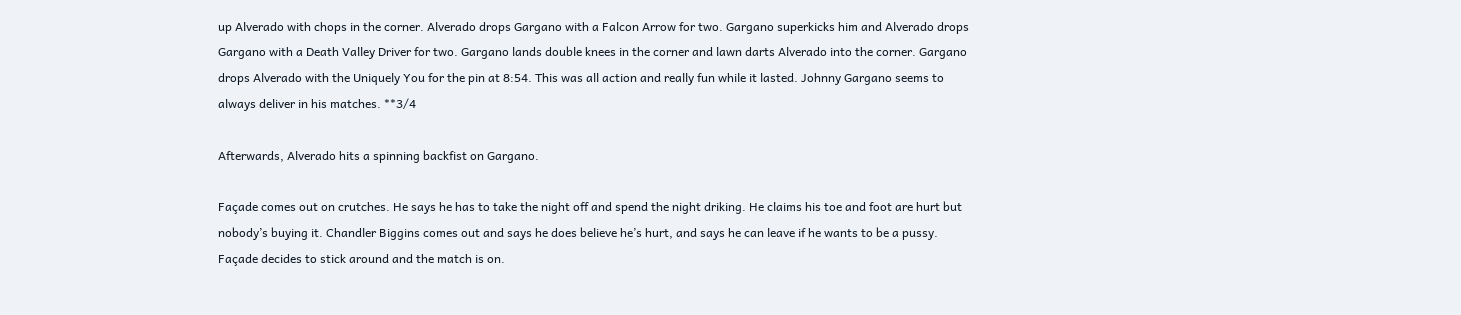up Alverado with chops in the corner. Alverado drops Gargano with a Falcon Arrow for two. Gargano superkicks him and Alverado drops Gargano with a Death Valley Driver for two. Gargano lands double knees in the corner and lawn darts Alverado into the corner. Gargano drops Alverado with the Uniquely You for the pin at 8:54. This was all action and really fun while it lasted. Johnny Gargano seems to always deliver in his matches. **3/4

Afterwards, Alverado hits a spinning backfist on Gargano.

Façade comes out on crutches. He says he has to take the night off and spend the night driking. He claims his toe and foot are hurt but nobody’s buying it. Chandler Biggins comes out and says he does believe he’s hurt, and says he can leave if he wants to be a pussy. Façade decides to stick around and the match is on.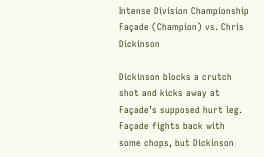Intense Division Championship
Façade (Champion) vs. Chris Dickinson

Dickinson blocks a crutch shot and kicks away at Façade’s supposed hurt leg. Façade fights back with some chops, but Dickinson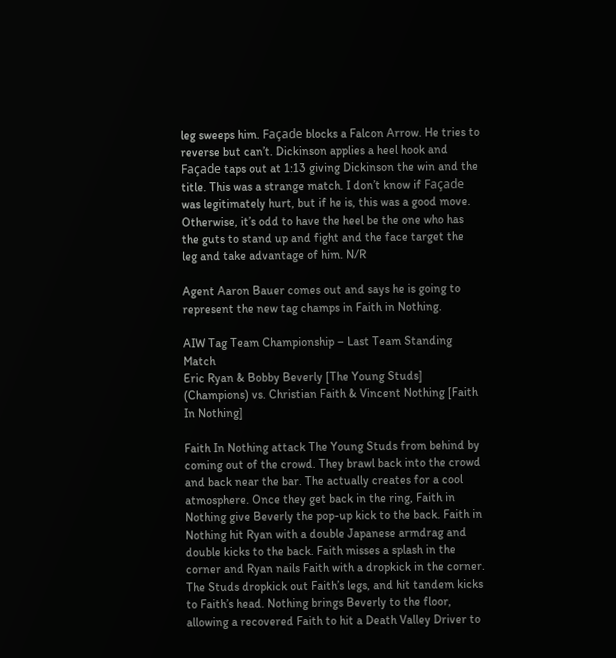leg sweeps him. Façade blocks a Falcon Arrow. He tries to reverse but can’t. Dickinson applies a heel hook and Façade taps out at 1:13 giving Dickinson the win and the title. This was a strange match. I don’t know if Façade was legitimately hurt, but if he is, this was a good move. Otherwise, it’s odd to have the heel be the one who has the guts to stand up and fight and the face target the leg and take advantage of him. N/R

Agent Aaron Bauer comes out and says he is going to represent the new tag champs in Faith in Nothing.

AIW Tag Team Championship – Last Team Standing Match
Eric Ryan & Bobby Beverly [The Young Studs] (Champions) vs. Christian Faith & Vincent Nothing [Faith In Nothing]

Faith In Nothing attack The Young Studs from behind by coming out of the crowd. They brawl back into the crowd and back near the bar. The actually creates for a cool atmosphere. Once they get back in the ring, Faith in Nothing give Beverly the pop-up kick to the back. Faith in Nothing hit Ryan with a double Japanese armdrag and double kicks to the back. Faith misses a splash in the corner and Ryan nails Faith with a dropkick in the corner. The Studs dropkick out Faith’s legs, and hit tandem kicks to Faith’s head. Nothing brings Beverly to the floor, allowing a recovered Faith to hit a Death Valley Driver to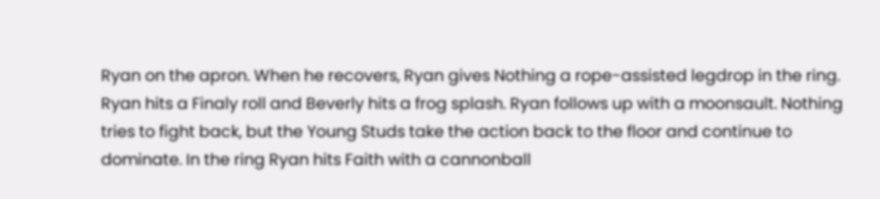Ryan on the apron. When he recovers, Ryan gives Nothing a rope-assisted legdrop in the ring. Ryan hits a Finaly roll and Beverly hits a frog splash. Ryan follows up with a moonsault. Nothing tries to fight back, but the Young Studs take the action back to the floor and continue to dominate. In the ring Ryan hits Faith with a cannonball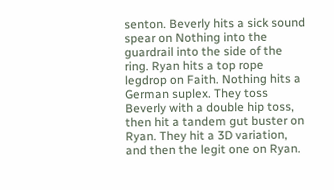senton. Beverly hits a sick sound spear on Nothing into the guardrail into the side of the ring. Ryan hits a top rope legdrop on Faith. Nothing hits a German suplex. They toss Beverly with a double hip toss, then hit a tandem gut buster on Ryan. They hit a 3D variation, and then the legit one on Ryan.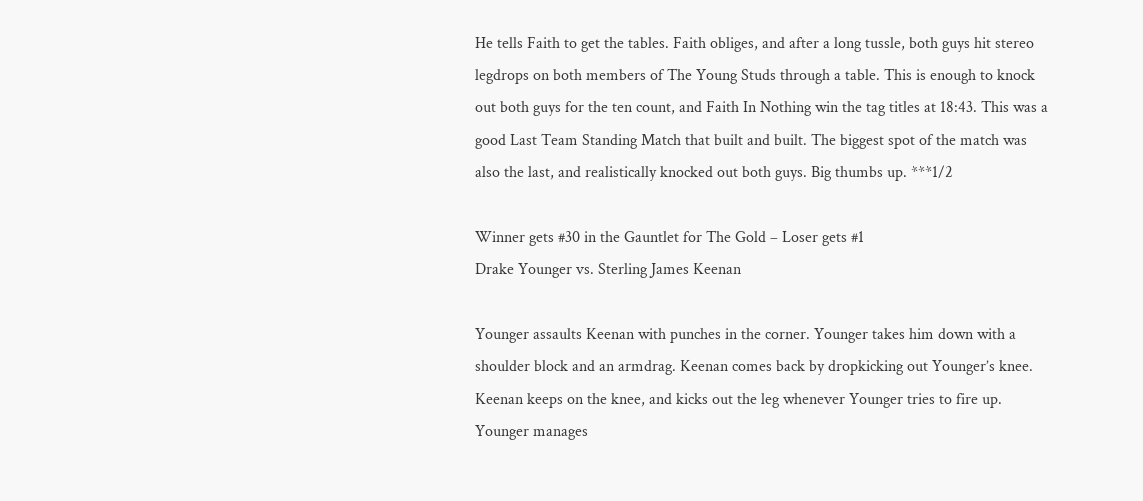He tells Faith to get the tables. Faith obliges, and after a long tussle, both guys hit stereo legdrops on both members of The Young Studs through a table. This is enough to knock out both guys for the ten count, and Faith In Nothing win the tag titles at 18:43. This was a good Last Team Standing Match that built and built. The biggest spot of the match was also the last, and realistically knocked out both guys. Big thumbs up. ***1/2

Winner gets #30 in the Gauntlet for The Gold – Loser gets #1
Drake Younger vs. Sterling James Keenan

Younger assaults Keenan with punches in the corner. Younger takes him down with a shoulder block and an armdrag. Keenan comes back by dropkicking out Younger’s knee. Keenan keeps on the knee, and kicks out the leg whenever Younger tries to fire up. Younger manages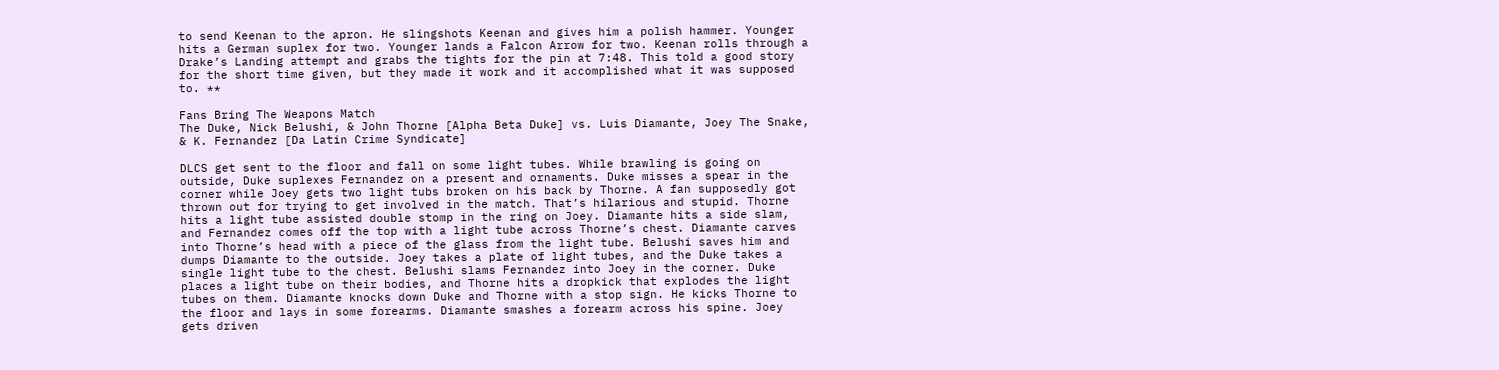to send Keenan to the apron. He slingshots Keenan and gives him a polish hammer. Younger hits a German suplex for two. Younger lands a Falcon Arrow for two. Keenan rolls through a Drake’s Landing attempt and grabs the tights for the pin at 7:48. This told a good story for the short time given, but they made it work and it accomplished what it was supposed to. **

Fans Bring The Weapons Match
The Duke, Nick Belushi, & John Thorne [Alpha Beta Duke] vs. Luis Diamante, Joey The Snake, & K. Fernandez [Da Latin Crime Syndicate]

DLCS get sent to the floor and fall on some light tubes. While brawling is going on outside, Duke suplexes Fernandez on a present and ornaments. Duke misses a spear in the corner while Joey gets two light tubs broken on his back by Thorne. A fan supposedly got thrown out for trying to get involved in the match. That’s hilarious and stupid. Thorne hits a light tube assisted double stomp in the ring on Joey. Diamante hits a side slam, and Fernandez comes off the top with a light tube across Thorne’s chest. Diamante carves into Thorne’s head with a piece of the glass from the light tube. Belushi saves him and dumps Diamante to the outside. Joey takes a plate of light tubes, and the Duke takes a single light tube to the chest. Belushi slams Fernandez into Joey in the corner. Duke places a light tube on their bodies, and Thorne hits a dropkick that explodes the light tubes on them. Diamante knocks down Duke and Thorne with a stop sign. He kicks Thorne to the floor and lays in some forearms. Diamante smashes a forearm across his spine. Joey gets driven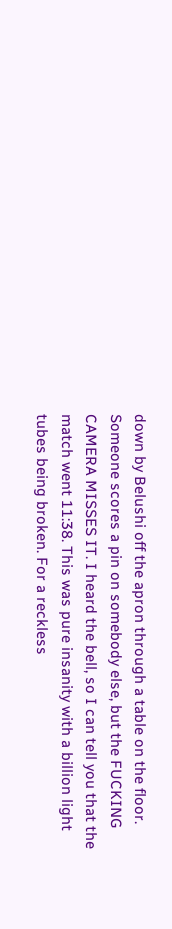down by Belushi off the apron through a table on the floor. Someone scores a pin on somebody else, but the FUCKING CAMERA MISSES IT. I heard the bell, so I can tell you that the match went 11:38. This was pure insanity with a billion light tubes being broken. For a reckless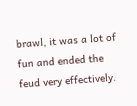brawl, it was a lot of fun and ended the feud very effectively.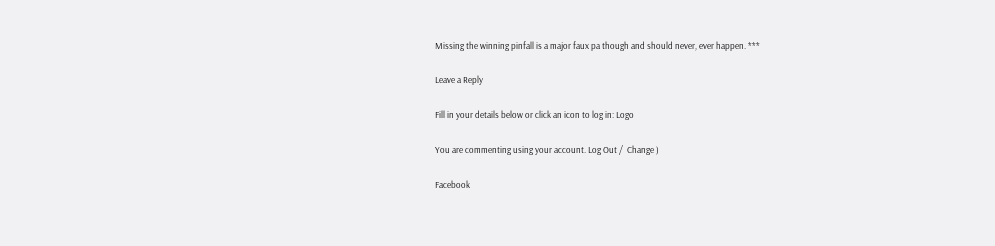Missing the winning pinfall is a major faux pa though and should never, ever happen. ***

Leave a Reply

Fill in your details below or click an icon to log in: Logo

You are commenting using your account. Log Out /  Change )

Facebook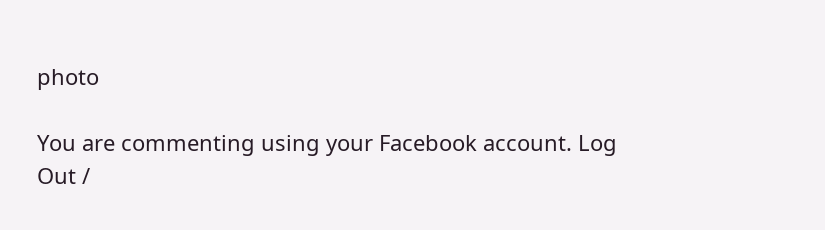photo

You are commenting using your Facebook account. Log Out /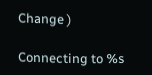Change )

Connecting to %s